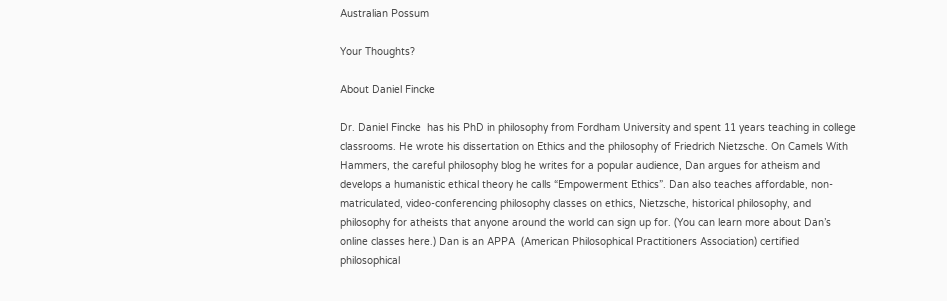Australian Possum

Your Thoughts?

About Daniel Fincke

Dr. Daniel Fincke  has his PhD in philosophy from Fordham University and spent 11 years teaching in college classrooms. He wrote his dissertation on Ethics and the philosophy of Friedrich Nietzsche. On Camels With Hammers, the careful philosophy blog he writes for a popular audience, Dan argues for atheism and develops a humanistic ethical theory he calls “Empowerment Ethics”. Dan also teaches affordable, non-matriculated, video-conferencing philosophy classes on ethics, Nietzsche, historical philosophy, and philosophy for atheists that anyone around the world can sign up for. (You can learn more about Dan’s online classes here.) Dan is an APPA  (American Philosophical Practitioners Association) certified philosophical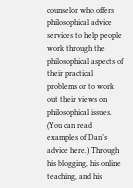counselor who offers philosophical advice services to help people work through the philosophical aspects of their practical problems or to work out their views on philosophical issues. (You can read examples of Dan’s advice here.) Through his blogging, his online teaching, and his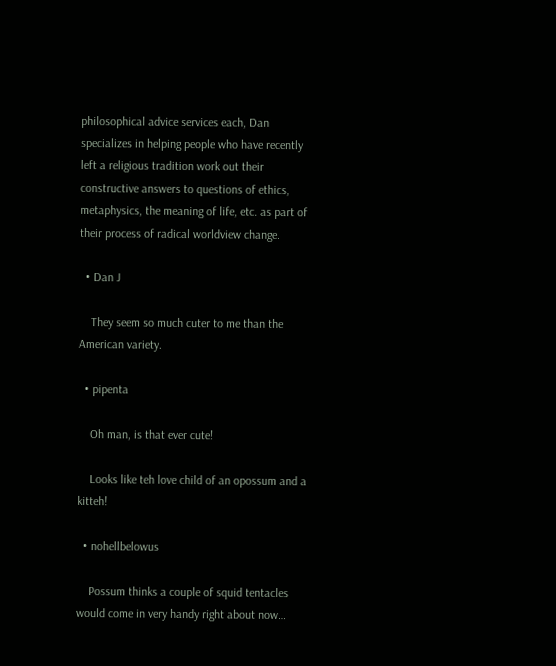philosophical advice services each, Dan specializes in helping people who have recently left a religious tradition work out their constructive answers to questions of ethics, metaphysics, the meaning of life, etc. as part of their process of radical worldview change.

  • Dan J

    They seem so much cuter to me than the American variety.

  • pipenta

    Oh man, is that ever cute!

    Looks like teh love child of an opossum and a kitteh!

  • nohellbelowus

    Possum thinks a couple of squid tentacles would come in very handy right about now…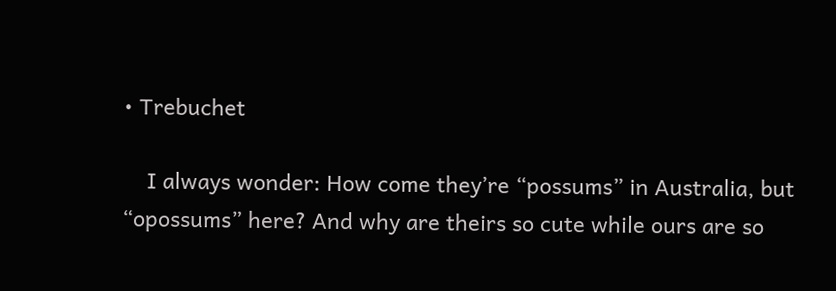• Trebuchet

    I always wonder: How come they’re “possums” in Australia, but “opossums” here? And why are theirs so cute while ours are so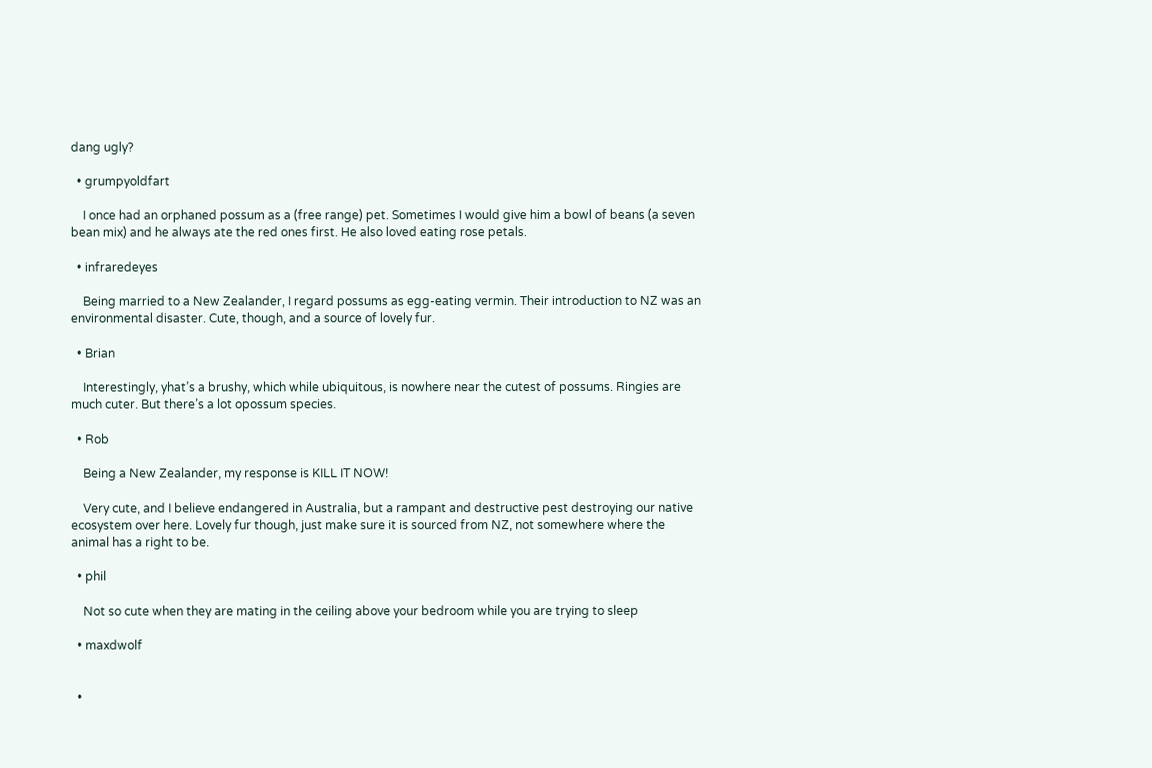dang ugly?

  • grumpyoldfart

    I once had an orphaned possum as a (free range) pet. Sometimes I would give him a bowl of beans (a seven bean mix) and he always ate the red ones first. He also loved eating rose petals.

  • infraredeyes

    Being married to a New Zealander, I regard possums as egg-eating vermin. Their introduction to NZ was an environmental disaster. Cute, though, and a source of lovely fur.

  • Brian

    Interestingly, yhat’s a brushy, which while ubiquitous, is nowhere near the cutest of possums. Ringies are much cuter. But there’s a lot opossum species.

  • Rob

    Being a New Zealander, my response is KILL IT NOW!

    Very cute, and I believe endangered in Australia, but a rampant and destructive pest destroying our native ecosystem over here. Lovely fur though, just make sure it is sourced from NZ, not somewhere where the animal has a right to be.

  • phil

    Not so cute when they are mating in the ceiling above your bedroom while you are trying to sleep

  • maxdwolf


  •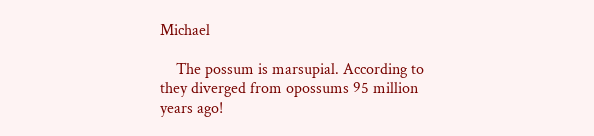Michael

    The possum is marsupial. According to they diverged from opossums 95 million years ago!